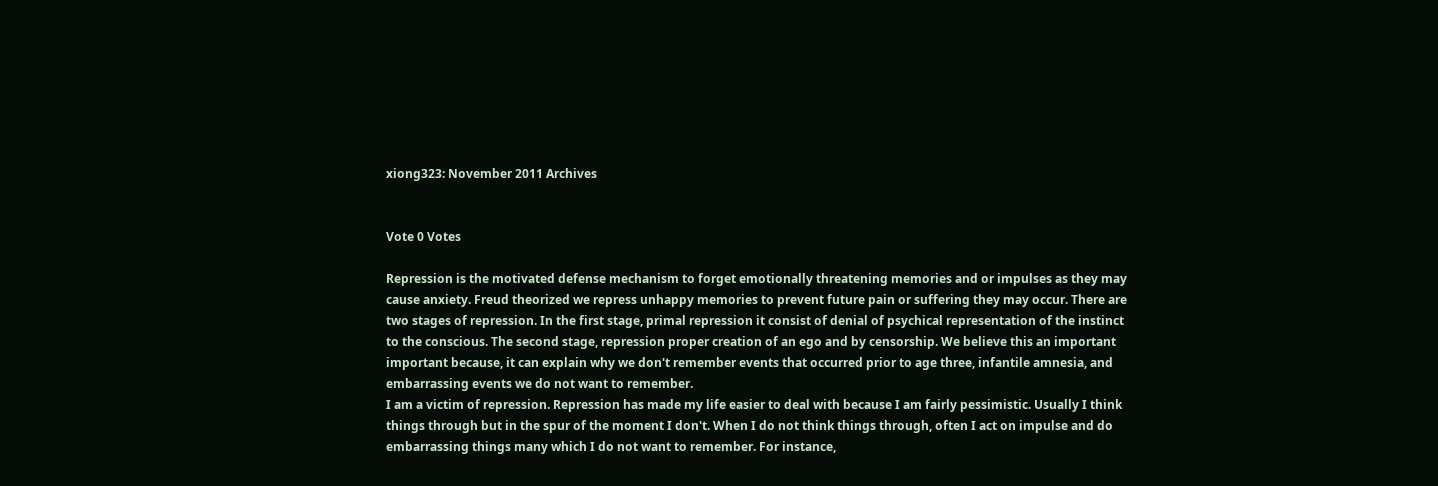xiong323: November 2011 Archives


Vote 0 Votes

Repression is the motivated defense mechanism to forget emotionally threatening memories and or impulses as they may cause anxiety. Freud theorized we repress unhappy memories to prevent future pain or suffering they may occur. There are two stages of repression. In the first stage, primal repression it consist of denial of psychical representation of the instinct to the conscious. The second stage, repression proper creation of an ego and by censorship. We believe this an important important because, it can explain why we don't remember events that occurred prior to age three, infantile amnesia, and embarrassing events we do not want to remember.
I am a victim of repression. Repression has made my life easier to deal with because I am fairly pessimistic. Usually I think things through but in the spur of the moment I don't. When I do not think things through, often I act on impulse and do embarrassing things many which I do not want to remember. For instance,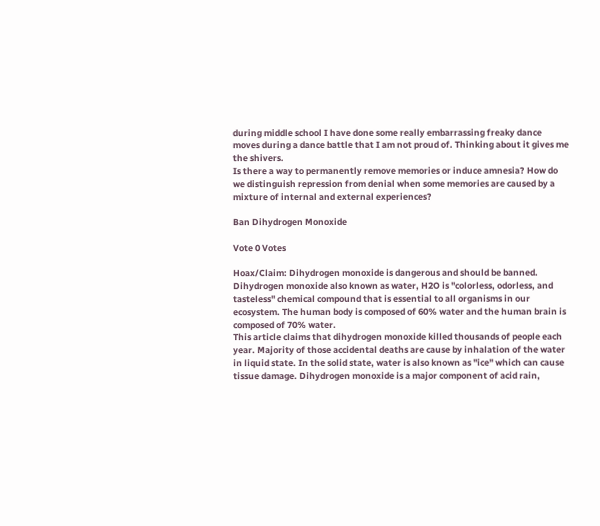during middle school I have done some really embarrassing freaky dance moves during a dance battle that I am not proud of. Thinking about it gives me the shivers.
Is there a way to permanently remove memories or induce amnesia? How do we distinguish repression from denial when some memories are caused by a mixture of internal and external experiences?

Ban Dihydrogen Monoxide

Vote 0 Votes

Hoax/Claim: Dihydrogen monoxide is dangerous and should be banned.
Dihydrogen monoxide also known as water, H2O is "colorless, odorless, and tasteless" chemical compound that is essential to all organisms in our ecosystem. The human body is composed of 60% water and the human brain is composed of 70% water.
This article claims that dihydrogen monoxide killed thousands of people each year. Majority of those accidental deaths are cause by inhalation of the water in liquid state. In the solid state, water is also known as "ice" which can cause tissue damage. Dihydrogen monoxide is a major component of acid rain,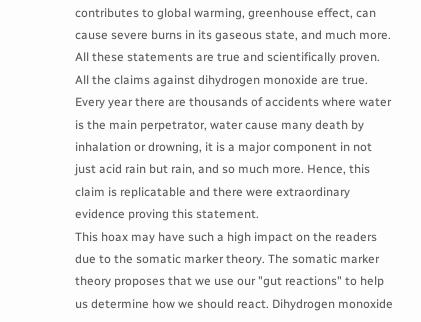contributes to global warming, greenhouse effect, can cause severe burns in its gaseous state, and much more.
All these statements are true and scientifically proven. All the claims against dihydrogen monoxide are true. Every year there are thousands of accidents where water is the main perpetrator, water cause many death by inhalation or drowning, it is a major component in not just acid rain but rain, and so much more. Hence, this claim is replicatable and there were extraordinary evidence proving this statement.
This hoax may have such a high impact on the readers due to the somatic marker theory. The somatic marker theory proposes that we use our "gut reactions" to help us determine how we should react. Dihydrogen monoxide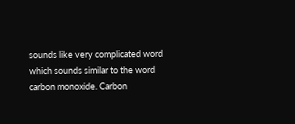sounds like very complicated word which sounds similar to the word carbon monoxide. Carbon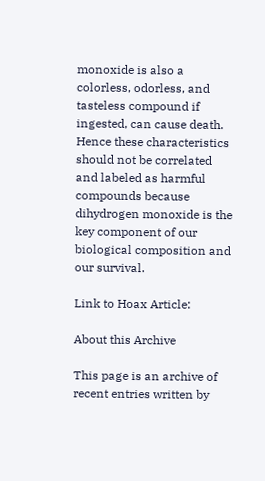monoxide is also a colorless, odorless, and tasteless compound if ingested, can cause death. Hence these characteristics should not be correlated and labeled as harmful compounds because dihydrogen monoxide is the key component of our biological composition and our survival.

Link to Hoax Article:

About this Archive

This page is an archive of recent entries written by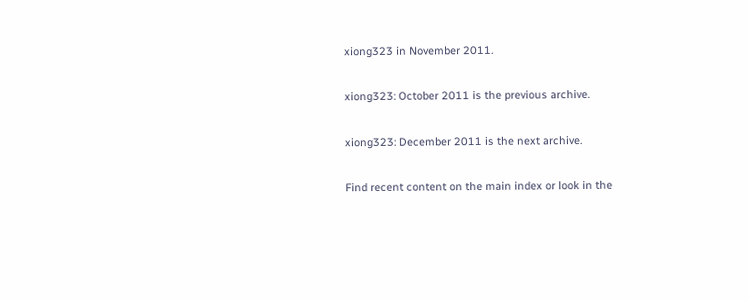xiong323 in November 2011.

xiong323: October 2011 is the previous archive.

xiong323: December 2011 is the next archive.

Find recent content on the main index or look in the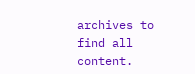archives to find all content.